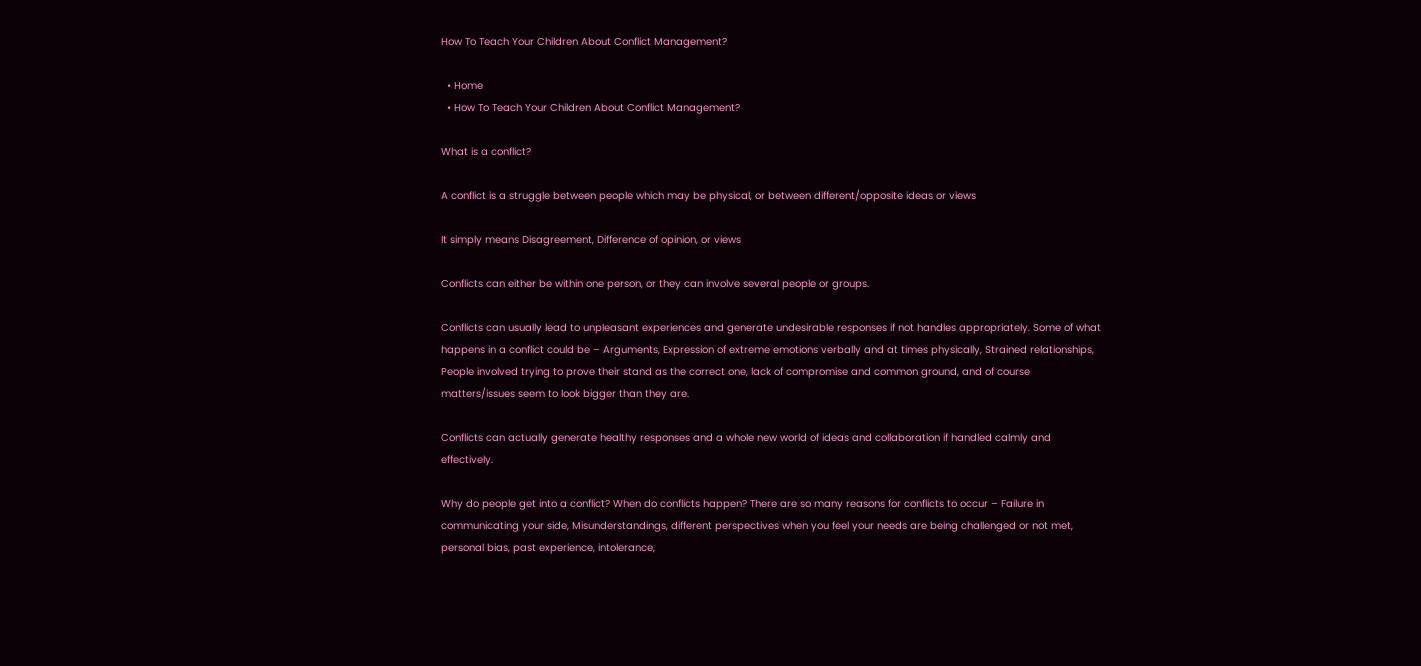How To Teach Your Children About Conflict Management?

  • Home
  • How To Teach Your Children About Conflict Management?

What is a conflict?

A conflict is a struggle between people which may be physical, or between different/opposite ideas or views

It simply means Disagreement, Difference of opinion, or views

Conflicts can either be within one person, or they can involve several people or groups.

Conflicts can usually lead to unpleasant experiences and generate undesirable responses if not handles appropriately. Some of what happens in a conflict could be – Arguments, Expression of extreme emotions verbally and at times physically, Strained relationships, People involved trying to prove their stand as the correct one, lack of compromise and common ground, and of course matters/issues seem to look bigger than they are.

Conflicts can actually generate healthy responses and a whole new world of ideas and collaboration if handled calmly and effectively.

Why do people get into a conflict? When do conflicts happen? There are so many reasons for conflicts to occur – Failure in communicating your side, Misunderstandings, different perspectives when you feel your needs are being challenged or not met, personal bias, past experience, intolerance,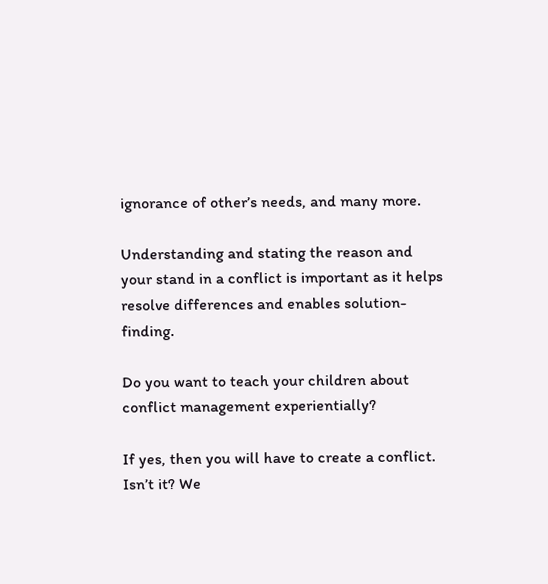ignorance of other’s needs, and many more.

Understanding and stating the reason and your stand in a conflict is important as it helps resolve differences and enables solution-finding.

Do you want to teach your children about conflict management experientially?

If yes, then you will have to create a conflict. Isn’t it? We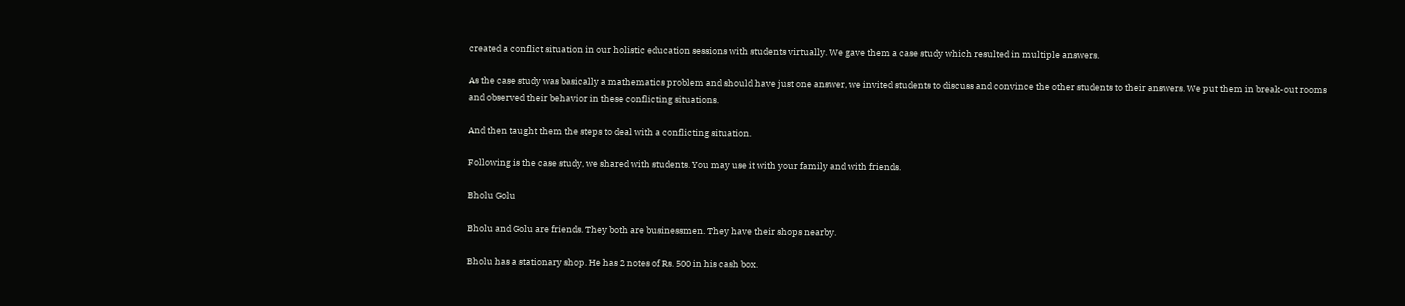created a conflict situation in our holistic education sessions with students virtually. We gave them a case study which resulted in multiple answers.

As the case study was basically a mathematics problem and should have just one answer, we invited students to discuss and convince the other students to their answers. We put them in break-out rooms and observed their behavior in these conflicting situations.

And then taught them the steps to deal with a conflicting situation.

Following is the case study, we shared with students. You may use it with your family and with friends.

Bholu Golu

Bholu and Golu are friends. They both are businessmen. They have their shops nearby.

Bholu has a stationary shop. He has 2 notes of Rs. 500 in his cash box.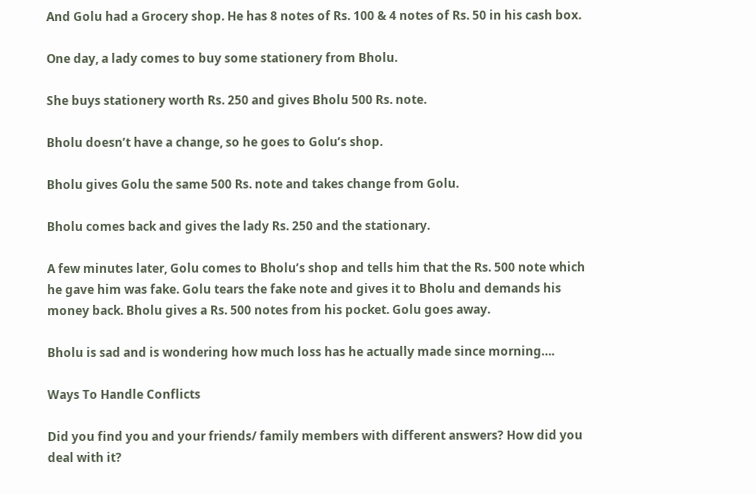And Golu had a Grocery shop. He has 8 notes of Rs. 100 & 4 notes of Rs. 50 in his cash box.

One day, a lady comes to buy some stationery from Bholu.

She buys stationery worth Rs. 250 and gives Bholu 500 Rs. note.

Bholu doesn’t have a change, so he goes to Golu’s shop.

Bholu gives Golu the same 500 Rs. note and takes change from Golu.

Bholu comes back and gives the lady Rs. 250 and the stationary.

A few minutes later, Golu comes to Bholu’s shop and tells him that the Rs. 500 note which he gave him was fake. Golu tears the fake note and gives it to Bholu and demands his money back. Bholu gives a Rs. 500 notes from his pocket. Golu goes away.

Bholu is sad and is wondering how much loss has he actually made since morning….

Ways To Handle Conflicts

Did you find you and your friends/ family members with different answers? How did you deal with it?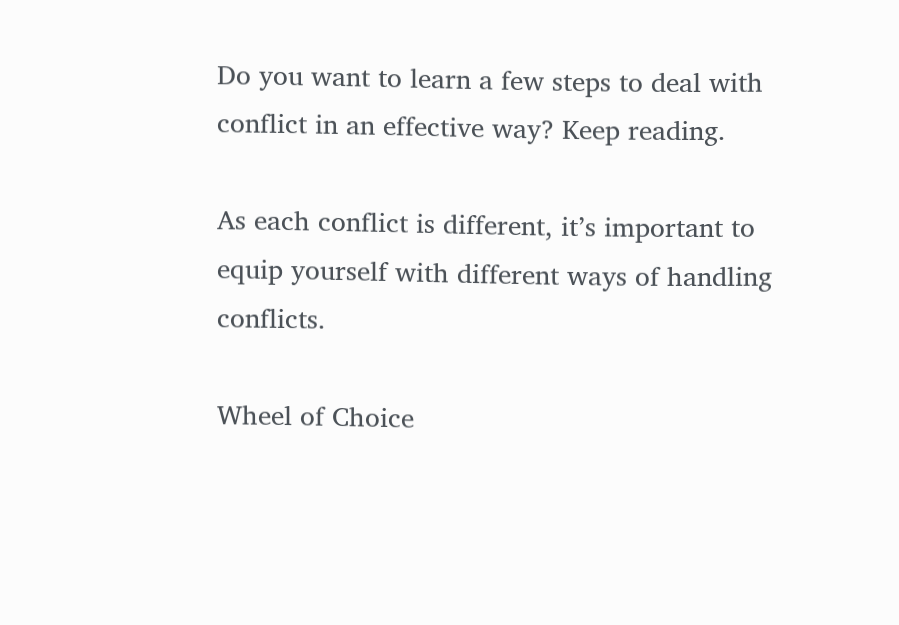Do you want to learn a few steps to deal with conflict in an effective way? Keep reading.

As each conflict is different, it’s important to equip yourself with different ways of handling conflicts.

Wheel of Choice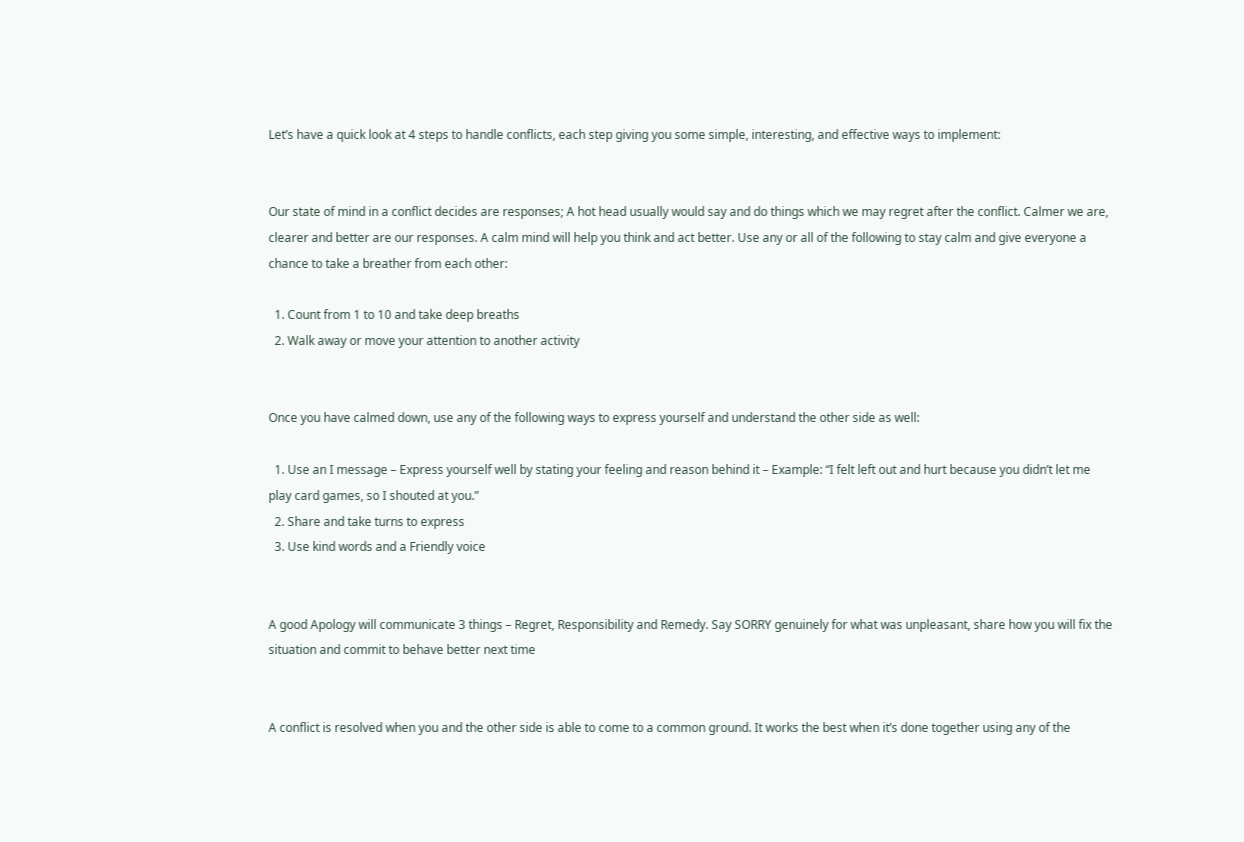Let’s have a quick look at 4 steps to handle conflicts, each step giving you some simple, interesting, and effective ways to implement:


Our state of mind in a conflict decides are responses; A hot head usually would say and do things which we may regret after the conflict. Calmer we are, clearer and better are our responses. A calm mind will help you think and act better. Use any or all of the following to stay calm and give everyone a chance to take a breather from each other:

  1. Count from 1 to 10 and take deep breaths
  2. Walk away or move your attention to another activity


Once you have calmed down, use any of the following ways to express yourself and understand the other side as well:

  1. Use an I message – Express yourself well by stating your feeling and reason behind it – Example: “I felt left out and hurt because you didn’t let me play card games, so I shouted at you.”
  2. Share and take turns to express
  3. Use kind words and a Friendly voice


A good Apology will communicate 3 things – Regret, Responsibility and Remedy. Say SORRY genuinely for what was unpleasant, share how you will fix the situation and commit to behave better next time


A conflict is resolved when you and the other side is able to come to a common ground. It works the best when it’s done together using any of the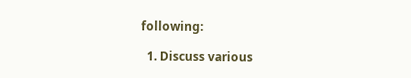following:

  1. Discuss various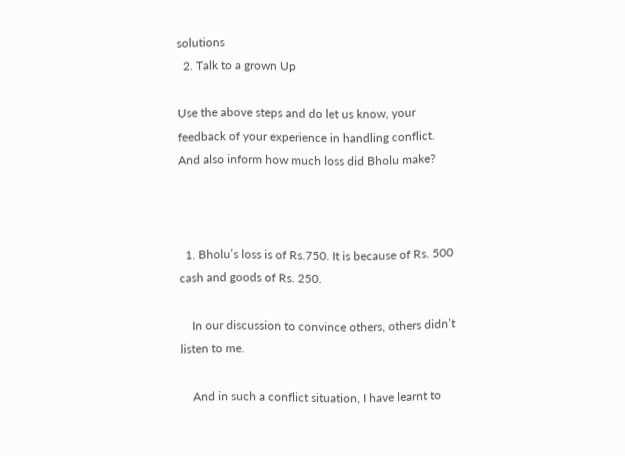solutions
  2. Talk to a grown Up

Use the above steps and do let us know, your feedback of your experience in handling conflict. And also inform how much loss did Bholu make?



  1. Bholu’s loss is of Rs.750. It is because of Rs. 500 cash and goods of Rs. 250.

    In our discussion to convince others, others didn’t listen to me.

    And in such a conflict situation, I have learnt to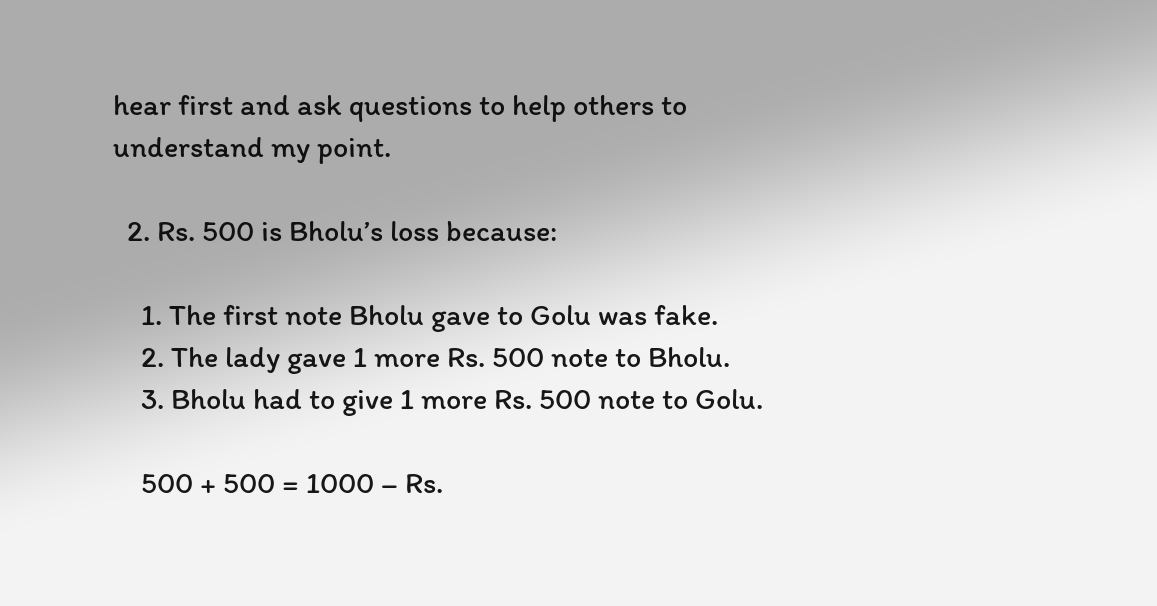hear first and ask questions to help others to understand my point.

  2. Rs. 500 is Bholu’s loss because:

    1. The first note Bholu gave to Golu was fake.
    2. The lady gave 1 more Rs. 500 note to Bholu.
    3. Bholu had to give 1 more Rs. 500 note to Golu.

    500 + 500 = 1000 – Rs.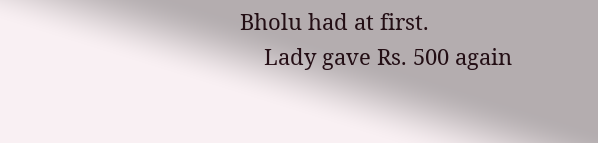Bholu had at first.
    Lady gave Rs. 500 again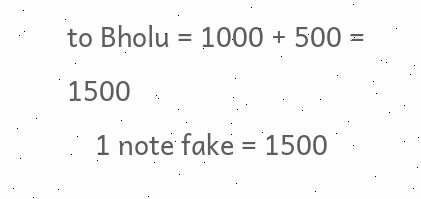to Bholu = 1000 + 500 = 1500
    1 note fake = 1500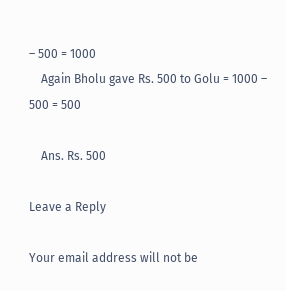– 500 = 1000
    Again Bholu gave Rs. 500 to Golu = 1000 – 500 = 500

    Ans. Rs. 500

Leave a Reply

Your email address will not be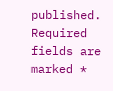published. Required fields are marked *